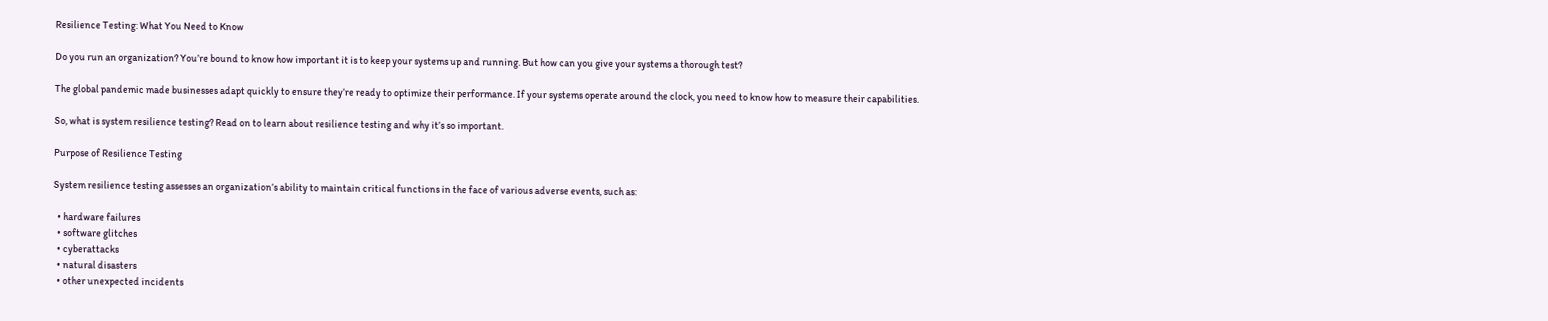Resilience Testing: What You Need to Know

Do you run an organization? You’re bound to know how important it is to keep your systems up and running. But how can you give your systems a thorough test?

The global pandemic made businesses adapt quickly to ensure they’re ready to optimize their performance. If your systems operate around the clock, you need to know how to measure their capabilities.

So, what is system resilience testing? Read on to learn about resilience testing and why it’s so important.

Purpose of Resilience Testing

System resilience testing assesses an organization’s ability to maintain critical functions in the face of various adverse events, such as:

  • hardware failures
  • software glitches
  • cyberattacks
  • natural disasters
  • other unexpected incidents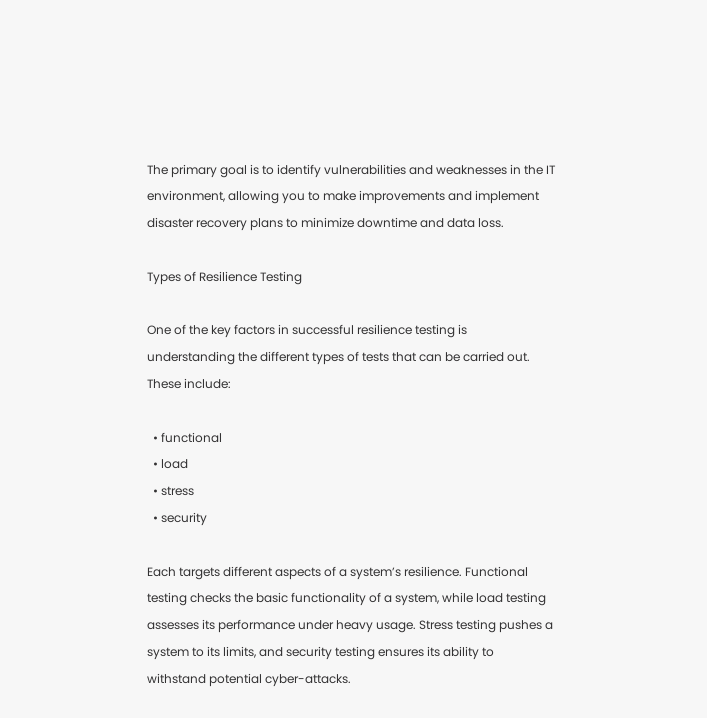The primary goal is to identify vulnerabilities and weaknesses in the IT environment, allowing you to make improvements and implement disaster recovery plans to minimize downtime and data loss.

Types of Resilience Testing

One of the key factors in successful resilience testing is understanding the different types of tests that can be carried out. These include:

  • functional
  • load
  • stress
  • security

Each targets different aspects of a system’s resilience. Functional testing checks the basic functionality of a system, while load testing assesses its performance under heavy usage. Stress testing pushes a system to its limits, and security testing ensures its ability to withstand potential cyber-attacks.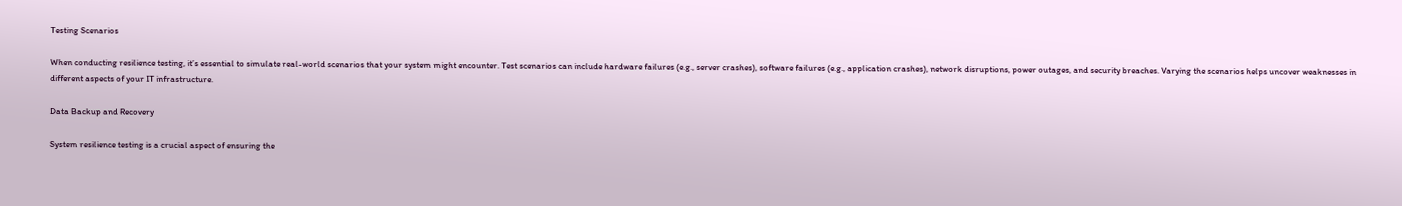Testing Scenarios

When conducting resilience testing, it’s essential to simulate real-world scenarios that your system might encounter. Test scenarios can include hardware failures (e.g., server crashes), software failures (e.g., application crashes), network disruptions, power outages, and security breaches. Varying the scenarios helps uncover weaknesses in different aspects of your IT infrastructure.

Data Backup and Recovery

System resilience testing is a crucial aspect of ensuring the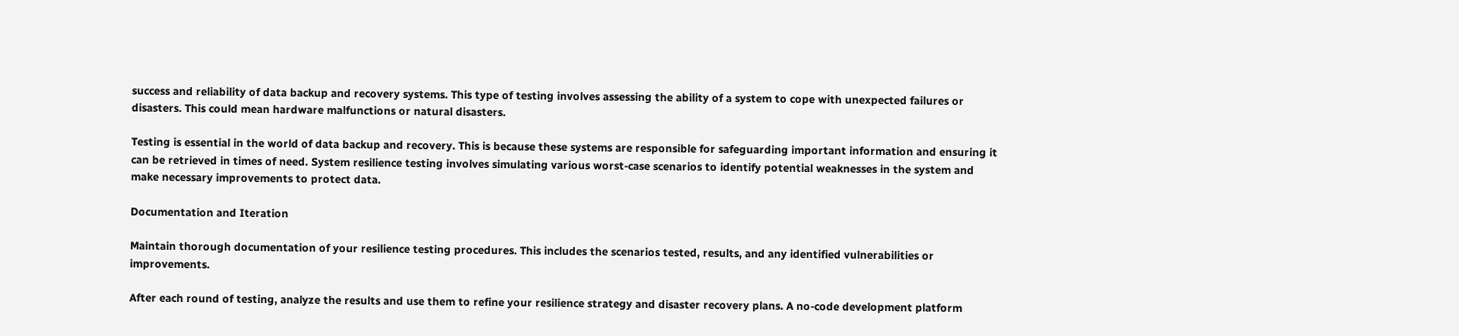success and reliability of data backup and recovery systems. This type of testing involves assessing the ability of a system to cope with unexpected failures or disasters. This could mean hardware malfunctions or natural disasters.

Testing is essential in the world of data backup and recovery. This is because these systems are responsible for safeguarding important information and ensuring it can be retrieved in times of need. System resilience testing involves simulating various worst-case scenarios to identify potential weaknesses in the system and make necessary improvements to protect data.

Documentation and Iteration

Maintain thorough documentation of your resilience testing procedures. This includes the scenarios tested, results, and any identified vulnerabilities or improvements.

After each round of testing, analyze the results and use them to refine your resilience strategy and disaster recovery plans. A no-code development platform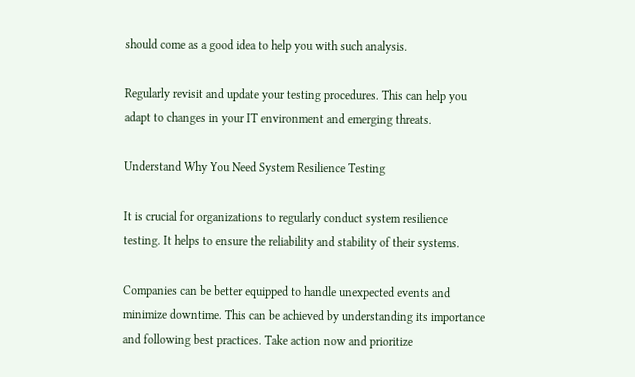should come as a good idea to help you with such analysis.

Regularly revisit and update your testing procedures. This can help you adapt to changes in your IT environment and emerging threats.

Understand Why You Need System Resilience Testing

It is crucial for organizations to regularly conduct system resilience testing. It helps to ensure the reliability and stability of their systems.

Companies can be better equipped to handle unexpected events and minimize downtime. This can be achieved by understanding its importance and following best practices. Take action now and prioritize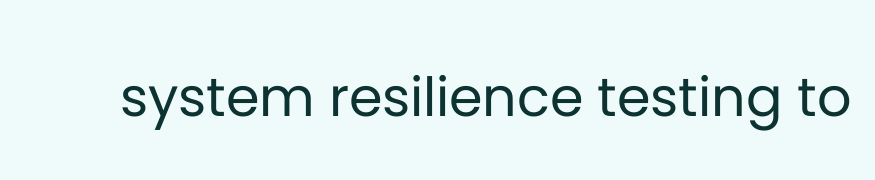system resilience testing to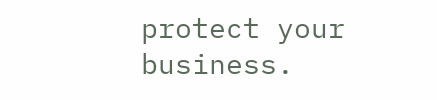protect your business.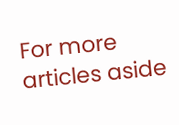For more articles aside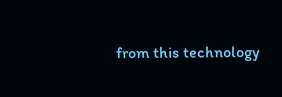from this technology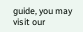guide, you may visit our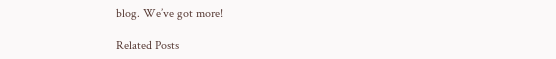blog. We’ve got more!

Related Posts